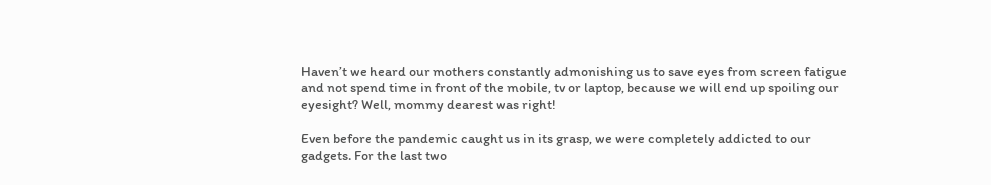Haven’t we heard our mothers constantly admonishing us to save eyes from screen fatigue and not spend time in front of the mobile, tv or laptop, because we will end up spoiling our eyesight? Well, mommy dearest was right!

Even before the pandemic caught us in its grasp, we were completely addicted to our gadgets. For the last two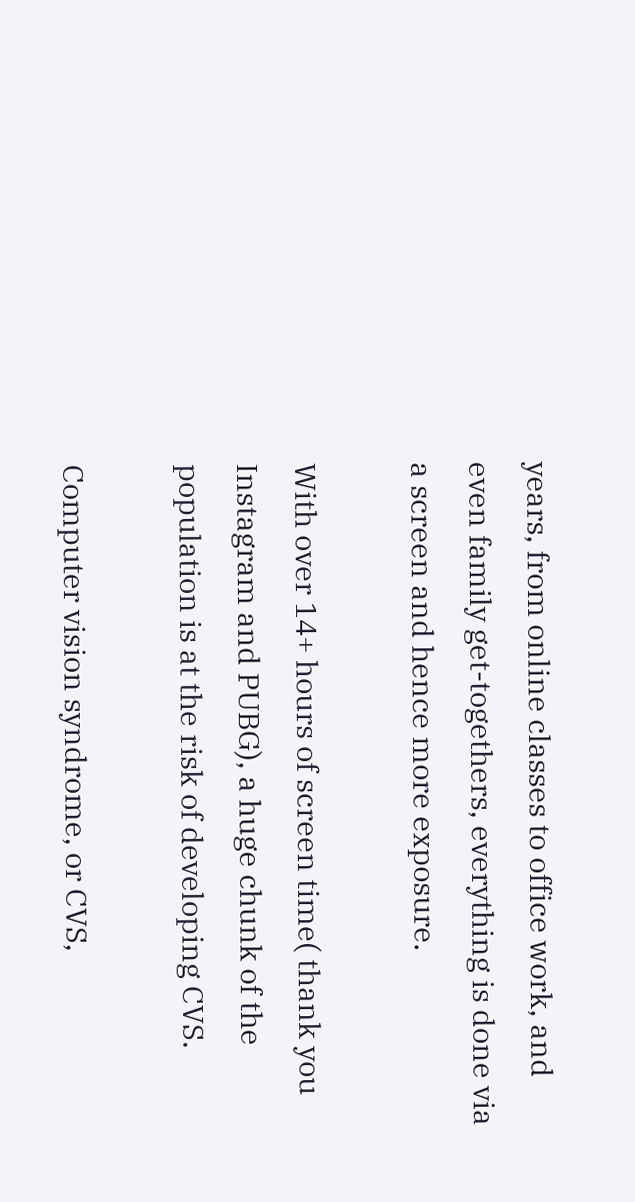years, from online classes to office work, and even family get-togethers, everything is done via a screen and hence more exposure.

With over 14+ hours of screen time( thank you Instagram and PUBG), a huge chunk of the population is at the risk of developing CVS.

Computer vision syndrome, or CVS,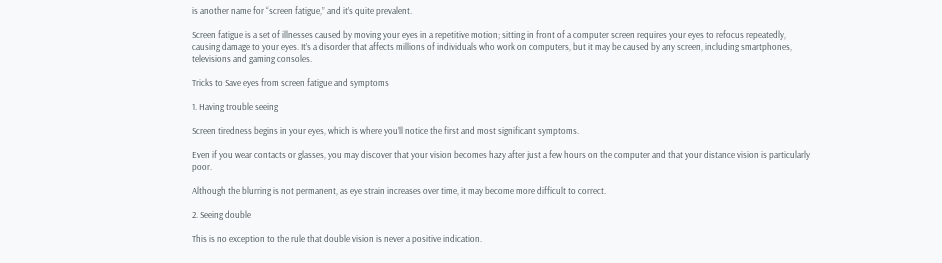is another name for “screen fatigue,” and it’s quite prevalent.

Screen fatigue is a set of illnesses caused by moving your eyes in a repetitive motion; sitting in front of a computer screen requires your eyes to refocus repeatedly, causing damage to your eyes. It’s a disorder that affects millions of individuals who work on computers, but it may be caused by any screen, including smartphones, televisions and gaming consoles.

Tricks to Save eyes from screen fatigue and symptoms

1. Having trouble seeing

Screen tiredness begins in your eyes, which is where you’ll notice the first and most significant symptoms.

Even if you wear contacts or glasses, you may discover that your vision becomes hazy after just a few hours on the computer and that your distance vision is particularly poor.

Although the blurring is not permanent, as eye strain increases over time, it may become more difficult to correct.

2. Seeing double

This is no exception to the rule that double vision is never a positive indication.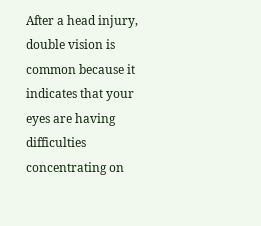After a head injury, double vision is common because it indicates that your eyes are having difficulties concentrating on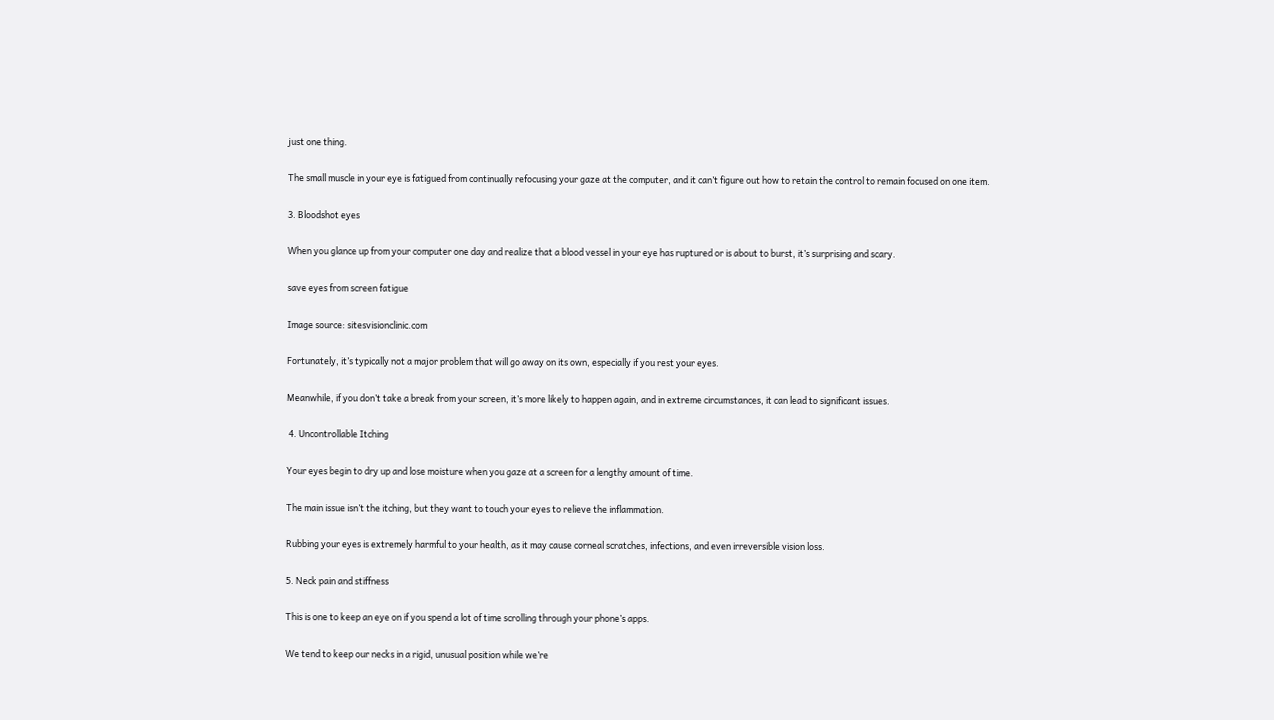just one thing.

The small muscle in your eye is fatigued from continually refocusing your gaze at the computer, and it can’t figure out how to retain the control to remain focused on one item.

3. Bloodshot eyes

When you glance up from your computer one day and realize that a blood vessel in your eye has ruptured or is about to burst, it’s surprising and scary.

save eyes from screen fatigue

Image source: sitesvisionclinic.com

Fortunately, it’s typically not a major problem that will go away on its own, especially if you rest your eyes.

Meanwhile, if you don’t take a break from your screen, it’s more likely to happen again, and in extreme circumstances, it can lead to significant issues.

 4. Uncontrollable Itching

Your eyes begin to dry up and lose moisture when you gaze at a screen for a lengthy amount of time.

The main issue isn’t the itching, but they want to touch your eyes to relieve the inflammation.

Rubbing your eyes is extremely harmful to your health, as it may cause corneal scratches, infections, and even irreversible vision loss.

5. Neck pain and stiffness

This is one to keep an eye on if you spend a lot of time scrolling through your phone’s apps.

We tend to keep our necks in a rigid, unusual position while we’re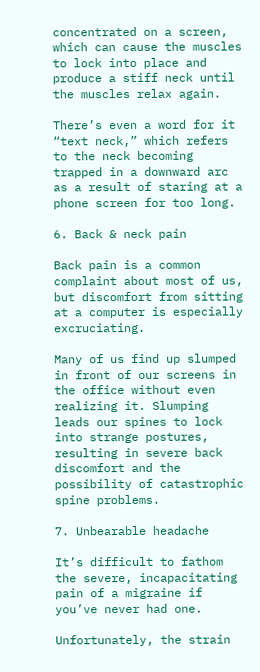concentrated on a screen, which can cause the muscles to lock into place and produce a stiff neck until the muscles relax again.

There’s even a word for it “text neck,” which refers to the neck becoming trapped in a downward arc as a result of staring at a phone screen for too long.

6. Back & neck pain

Back pain is a common complaint about most of us, but discomfort from sitting at a computer is especially excruciating.

Many of us find up slumped in front of our screens in the office without even realizing it. Slumping leads our spines to lock into strange postures, resulting in severe back discomfort and the possibility of catastrophic spine problems.

7. Unbearable headache

It’s difficult to fathom the severe, incapacitating pain of a migraine if you’ve never had one.

Unfortunately, the strain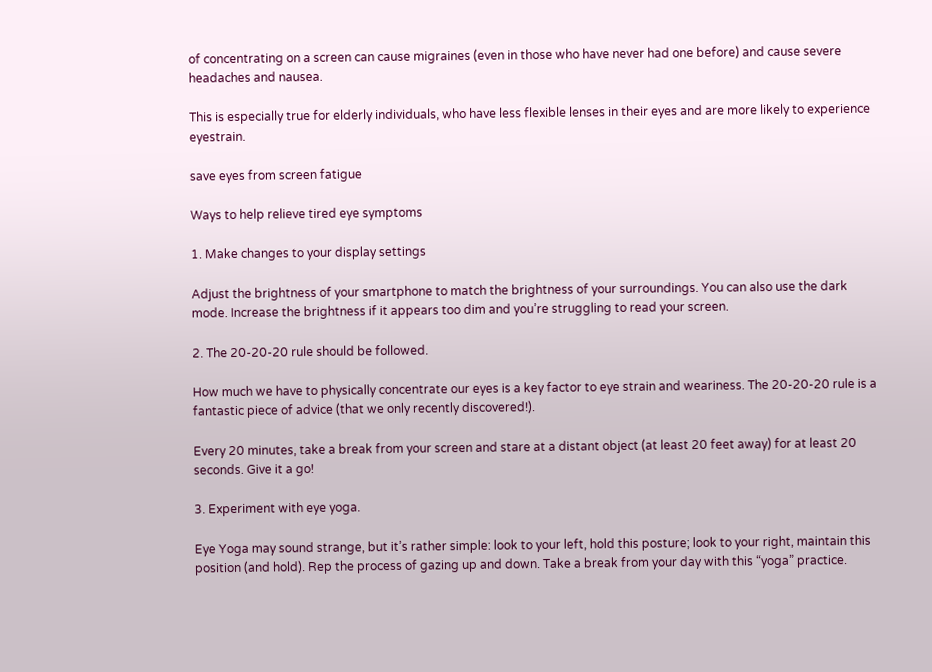of concentrating on a screen can cause migraines (even in those who have never had one before) and cause severe headaches and nausea.

This is especially true for elderly individuals, who have less flexible lenses in their eyes and are more likely to experience eyestrain.

save eyes from screen fatigue

Ways to help relieve tired eye symptoms

1. Make changes to your display settings

Adjust the brightness of your smartphone to match the brightness of your surroundings. You can also use the dark mode. Increase the brightness if it appears too dim and you’re struggling to read your screen.

2. The 20-20-20 rule should be followed.

How much we have to physically concentrate our eyes is a key factor to eye strain and weariness. The 20-20-20 rule is a fantastic piece of advice (that we only recently discovered!).

Every 20 minutes, take a break from your screen and stare at a distant object (at least 20 feet away) for at least 20 seconds. Give it a go!

3. Experiment with eye yoga.

Eye Yoga may sound strange, but it’s rather simple: look to your left, hold this posture; look to your right, maintain this position (and hold). Rep the process of gazing up and down. Take a break from your day with this “yoga” practice.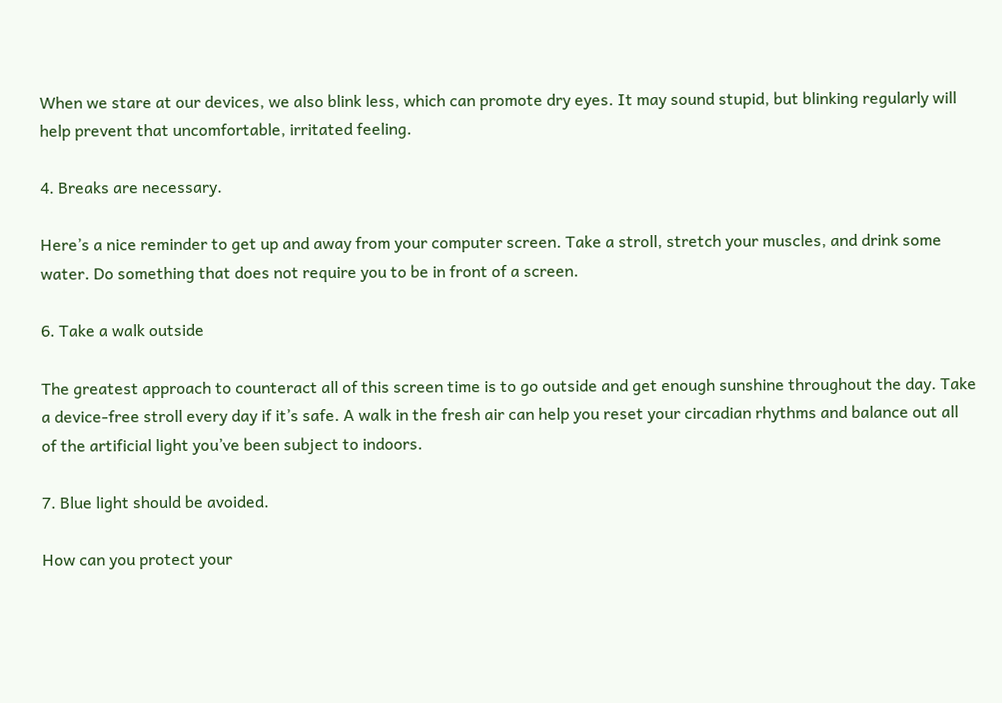When we stare at our devices, we also blink less, which can promote dry eyes. It may sound stupid, but blinking regularly will help prevent that uncomfortable, irritated feeling.

4. Breaks are necessary.

Here’s a nice reminder to get up and away from your computer screen. Take a stroll, stretch your muscles, and drink some water. Do something that does not require you to be in front of a screen.

6. Take a walk outside

The greatest approach to counteract all of this screen time is to go outside and get enough sunshine throughout the day. Take a device-free stroll every day if it’s safe. A walk in the fresh air can help you reset your circadian rhythms and balance out all of the artificial light you’ve been subject to indoors.

7. Blue light should be avoided.

How can you protect your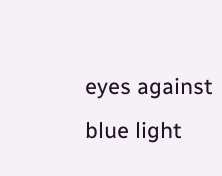eyes against blue light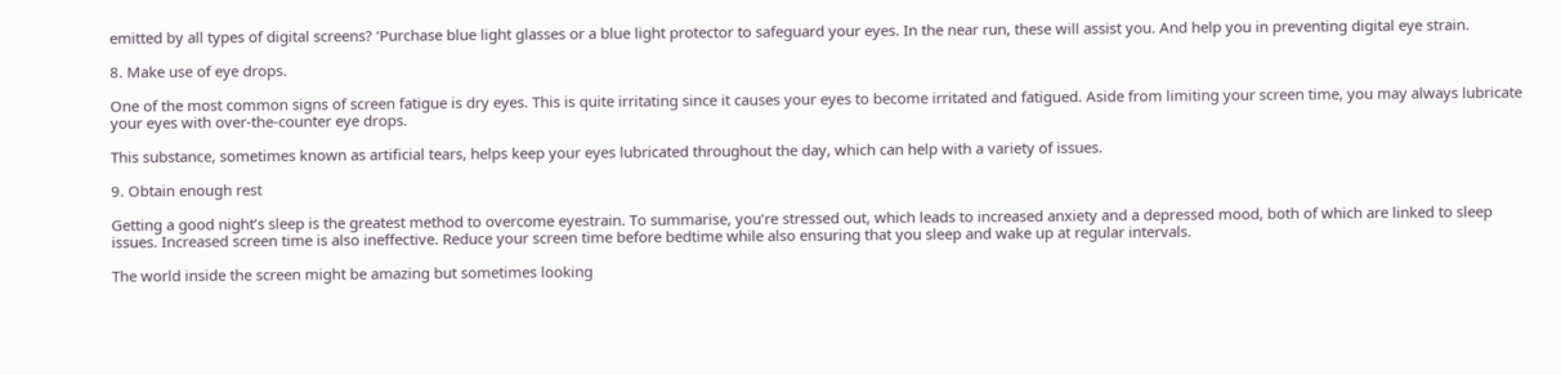emitted by all types of digital screens? ‘Purchase blue light glasses or a blue light protector to safeguard your eyes. In the near run, these will assist you. And help you in preventing digital eye strain.

8. Make use of eye drops.

One of the most common signs of screen fatigue is dry eyes. This is quite irritating since it causes your eyes to become irritated and fatigued. Aside from limiting your screen time, you may always lubricate your eyes with over-the-counter eye drops.

This substance, sometimes known as artificial tears, helps keep your eyes lubricated throughout the day, which can help with a variety of issues.

9. Obtain enough rest

Getting a good night’s sleep is the greatest method to overcome eyestrain. To summarise, you’re stressed out, which leads to increased anxiety and a depressed mood, both of which are linked to sleep issues. Increased screen time is also ineffective. Reduce your screen time before bedtime while also ensuring that you sleep and wake up at regular intervals.

The world inside the screen might be amazing but sometimes looking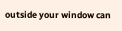outside your window can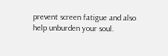prevent screen fatigue and also help unburden your soul.